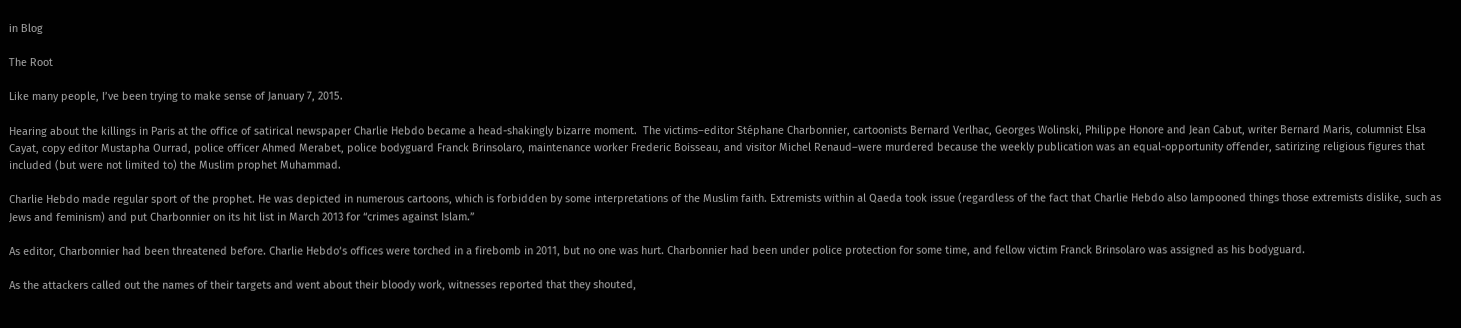in Blog

The Root

Like many people, I’ve been trying to make sense of January 7, 2015.

Hearing about the killings in Paris at the office of satirical newspaper Charlie Hebdo became a head-shakingly bizarre moment.  The victims–editor Stéphane Charbonnier, cartoonists Bernard Verlhac, Georges Wolinski, Philippe Honore and Jean Cabut, writer Bernard Maris, columnist Elsa Cayat, copy editor Mustapha Ourrad, police officer Ahmed Merabet, police bodyguard Franck Brinsolaro, maintenance worker Frederic Boisseau, and visitor Michel Renaud–were murdered because the weekly publication was an equal-opportunity offender, satirizing religious figures that included (but were not limited to) the Muslim prophet Muhammad.

Charlie Hebdo made regular sport of the prophet. He was depicted in numerous cartoons, which is forbidden by some interpretations of the Muslim faith. Extremists within al Qaeda took issue (regardless of the fact that Charlie Hebdo also lampooned things those extremists dislike, such as Jews and feminism) and put Charbonnier on its hit list in March 2013 for “crimes against Islam.”

As editor, Charbonnier had been threatened before. Charlie Hebdo‘s offices were torched in a firebomb in 2011, but no one was hurt. Charbonnier had been under police protection for some time, and fellow victim Franck Brinsolaro was assigned as his bodyguard.

As the attackers called out the names of their targets and went about their bloody work, witnesses reported that they shouted,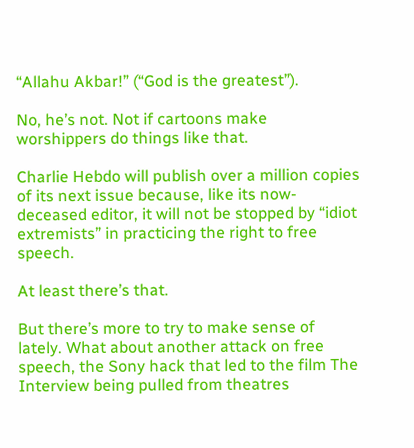“Allahu Akbar!” (“God is the greatest”).

No, he’s not. Not if cartoons make worshippers do things like that.

Charlie Hebdo will publish over a million copies of its next issue because, like its now-deceased editor, it will not be stopped by “idiot extremists” in practicing the right to free speech.

At least there’s that.

But there’s more to try to make sense of lately. What about another attack on free speech, the Sony hack that led to the film The Interview being pulled from theatres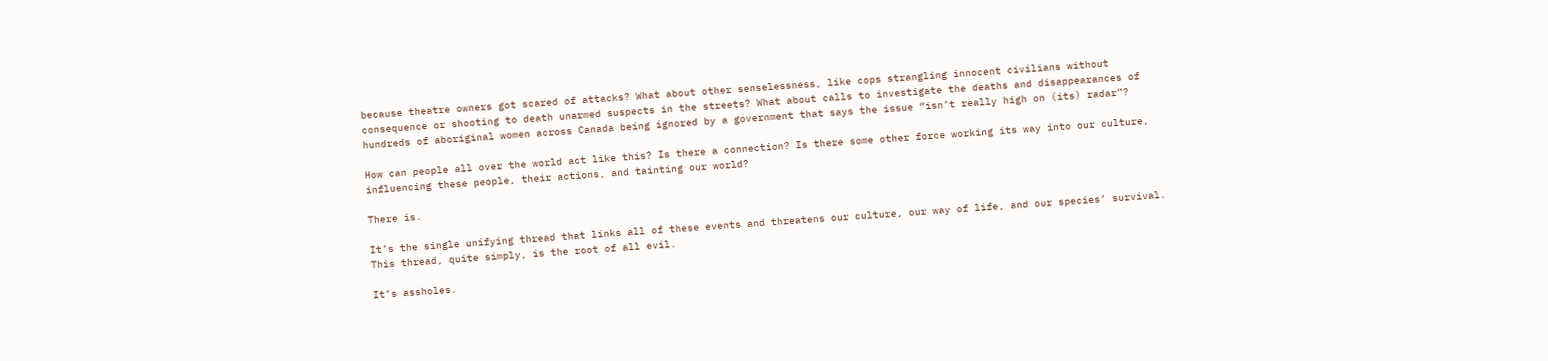because theatre owners got scared of attacks? What about other senselessness, like cops strangling innocent civilians without consequence or shooting to death unarmed suspects in the streets? What about calls to investigate the deaths and disappearances of hundreds of aboriginal women across Canada being ignored by a government that says the issue “isn’t really high on (its) radar”?

How can people all over the world act like this? Is there a connection? Is there some other force working its way into our culture, influencing these people, their actions, and tainting our world?

There is.

It’s the single unifying thread that links all of these events and threatens our culture, our way of life, and our species’ survival. This thread, quite simply, is the root of all evil.

It’s assholes.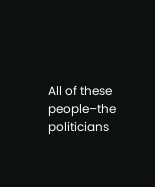All of these people–the politicians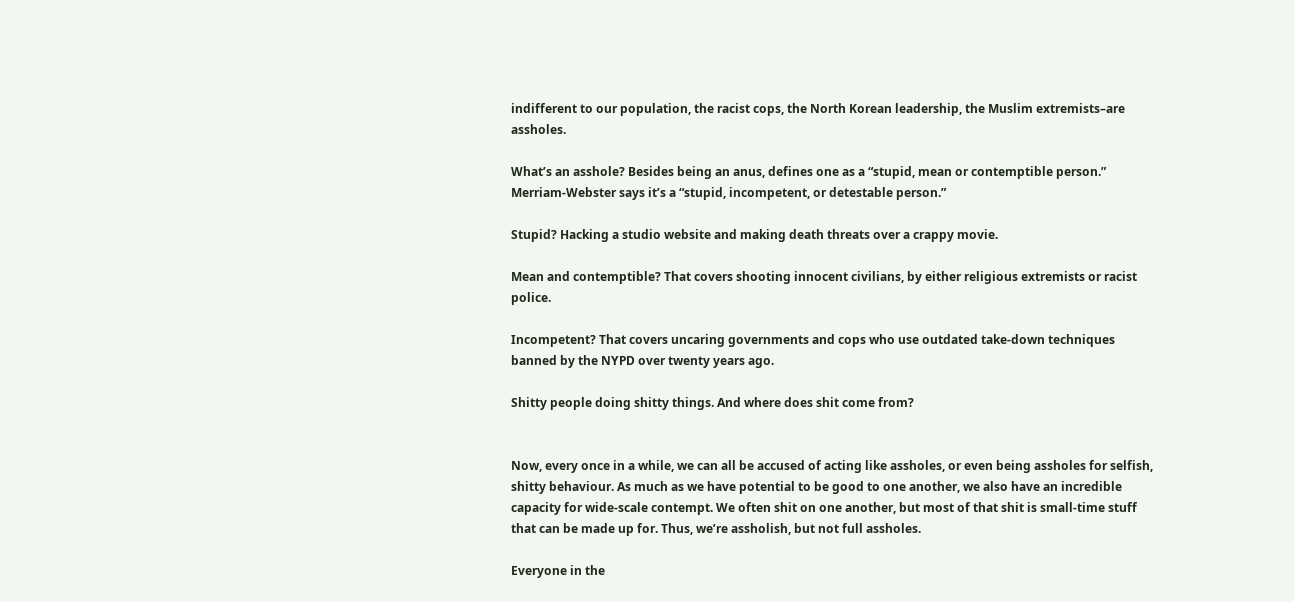indifferent to our population, the racist cops, the North Korean leadership, the Muslim extremists–are assholes.

What’s an asshole? Besides being an anus, defines one as a “stupid, mean or contemptible person.” Merriam-Webster says it’s a “stupid, incompetent, or detestable person.”

Stupid? Hacking a studio website and making death threats over a crappy movie.

Mean and contemptible? That covers shooting innocent civilians, by either religious extremists or racist police.

Incompetent? That covers uncaring governments and cops who use outdated take-down techniques banned by the NYPD over twenty years ago.

Shitty people doing shitty things. And where does shit come from?


Now, every once in a while, we can all be accused of acting like assholes, or even being assholes for selfish, shitty behaviour. As much as we have potential to be good to one another, we also have an incredible capacity for wide-scale contempt. We often shit on one another, but most of that shit is small-time stuff that can be made up for. Thus, we’re assholish, but not full assholes.

Everyone in the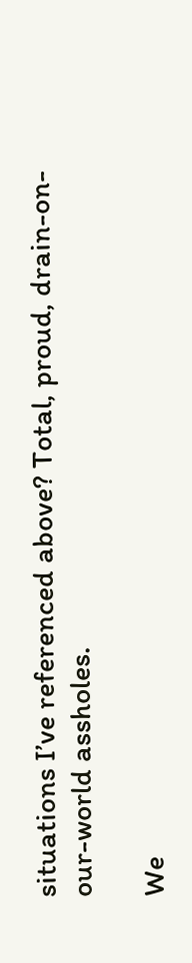situations I’ve referenced above? Total, proud, drain-on-our-world assholes.

We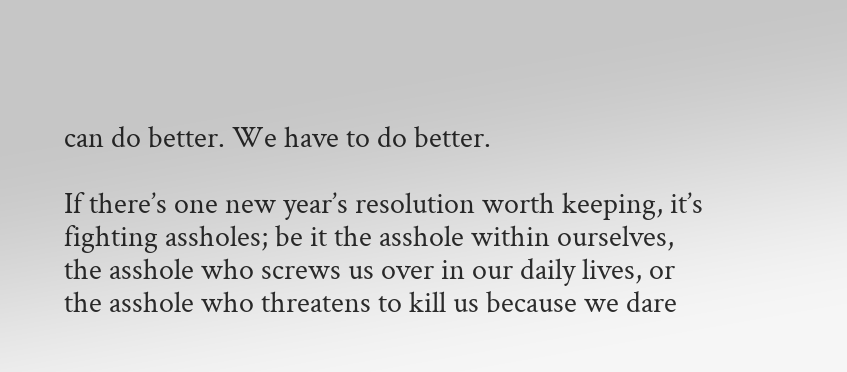can do better. We have to do better.

If there’s one new year’s resolution worth keeping, it’s fighting assholes; be it the asshole within ourselves, the asshole who screws us over in our daily lives, or the asshole who threatens to kill us because we dare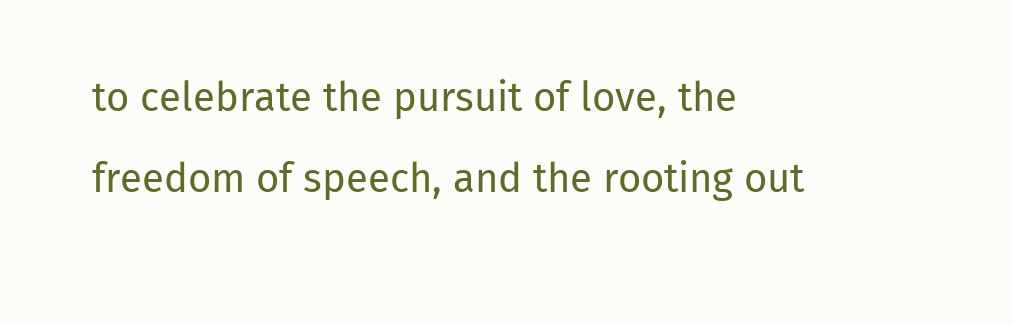to celebrate the pursuit of love, the freedom of speech, and the rooting out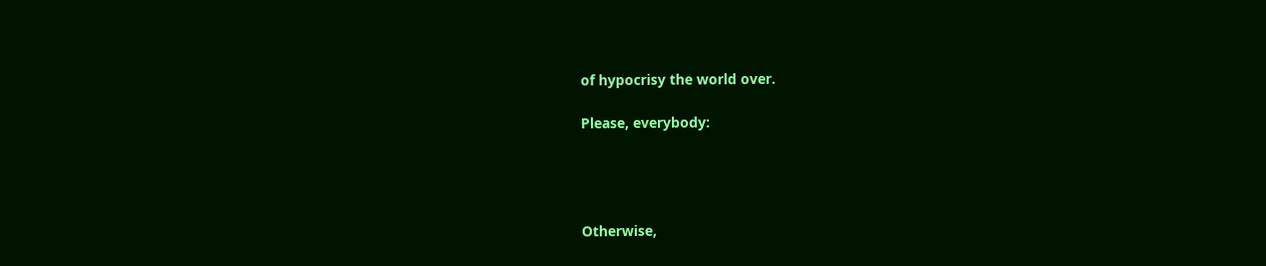of hypocrisy the world over.

Please, everybody:




Otherwise,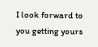I look forward to you getting yours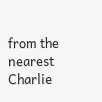from the nearest Charlie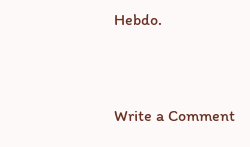Hebdo.




Write a Comment